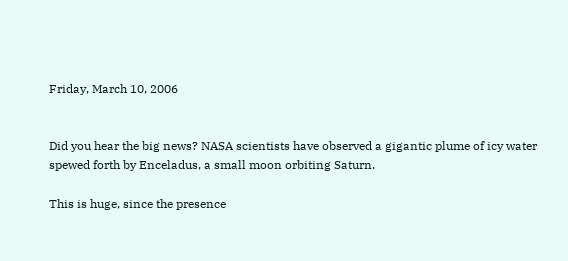Friday, March 10, 2006


Did you hear the big news? NASA scientists have observed a gigantic plume of icy water spewed forth by Enceladus, a small moon orbiting Saturn.

This is huge, since the presence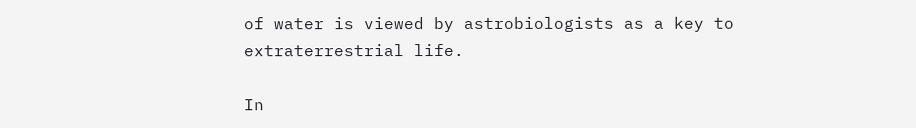of water is viewed by astrobiologists as a key to extraterrestrial life.

In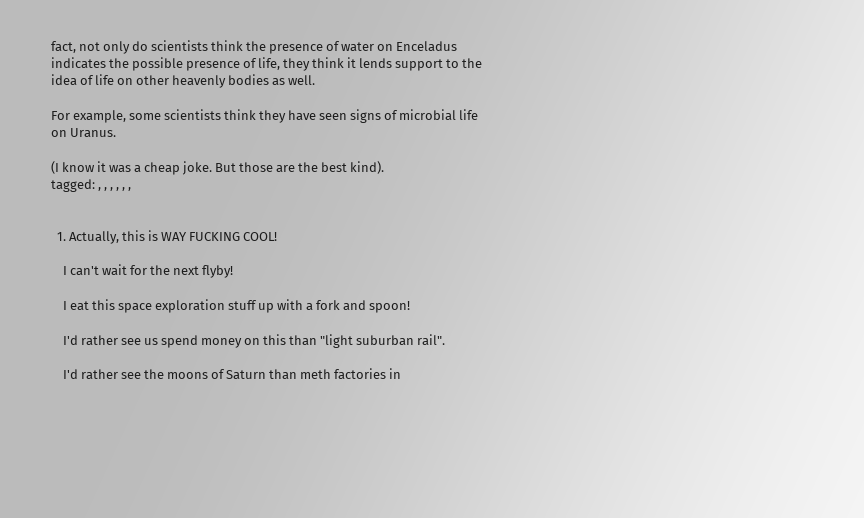fact, not only do scientists think the presence of water on Enceladus indicates the possible presence of life, they think it lends support to the idea of life on other heavenly bodies as well.

For example, some scientists think they have seen signs of microbial life on Uranus.

(I know it was a cheap joke. But those are the best kind).
tagged: , , , , , ,


  1. Actually, this is WAY FUCKING COOL!

    I can't wait for the next flyby!

    I eat this space exploration stuff up with a fork and spoon!

    I'd rather see us spend money on this than "light suburban rail".

    I'd rather see the moons of Saturn than meth factories in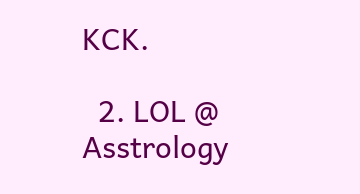KCK.

  2. LOL @ Asstrology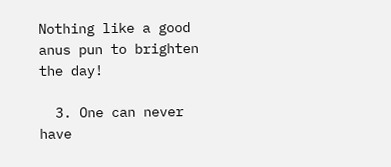Nothing like a good anus pun to brighten the day!

  3. One can never have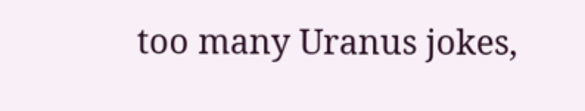too many Uranus jokes,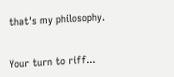that's my philosophy.


Your turn to riff...